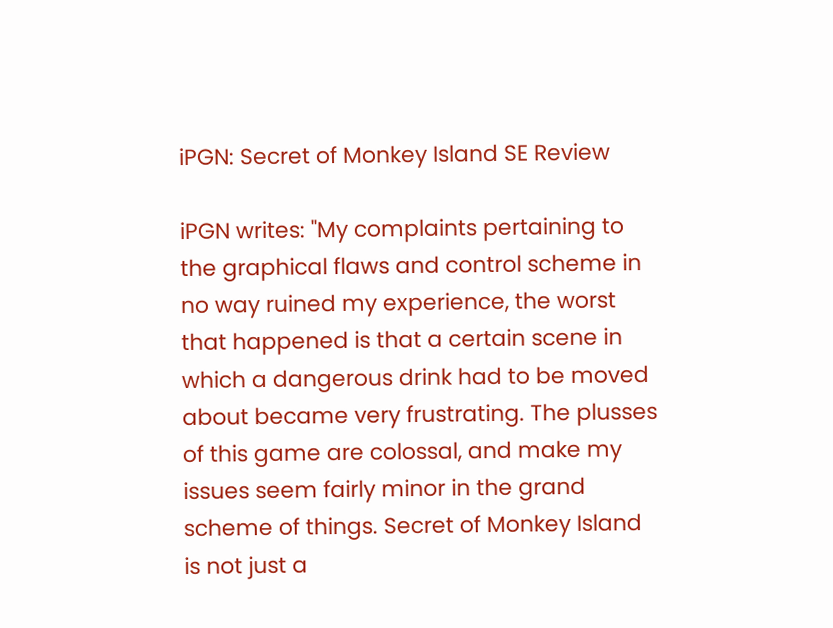iPGN: Secret of Monkey Island SE Review

iPGN writes: "My complaints pertaining to the graphical flaws and control scheme in no way ruined my experience, the worst that happened is that a certain scene in which a dangerous drink had to be moved about became very frustrating. The plusses of this game are colossal, and make my issues seem fairly minor in the grand scheme of things. Secret of Monkey Island is not just a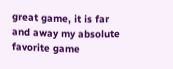great game, it is far and away my absolute favorite game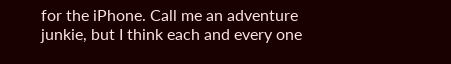for the iPhone. Call me an adventure junkie, but I think each and every one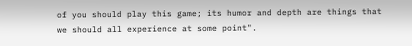of you should play this game; its humor and depth are things that we should all experience at some point".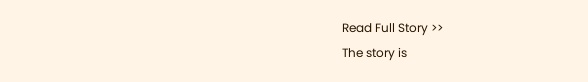Read Full Story >>
The story is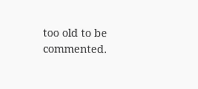too old to be commented.